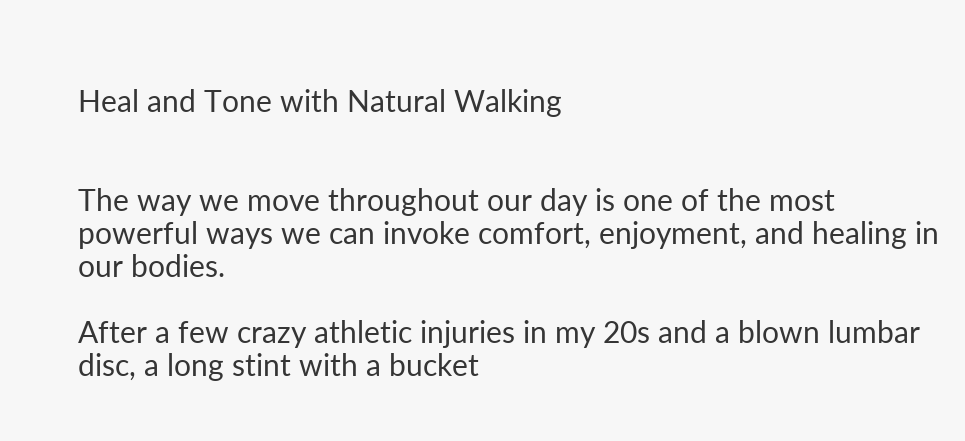Heal and Tone with Natural Walking


The way we move throughout our day is one of the most powerful ways we can invoke comfort, enjoyment, and healing in our bodies.

After a few crazy athletic injuries in my 20s and a blown lumbar disc, a long stint with a bucket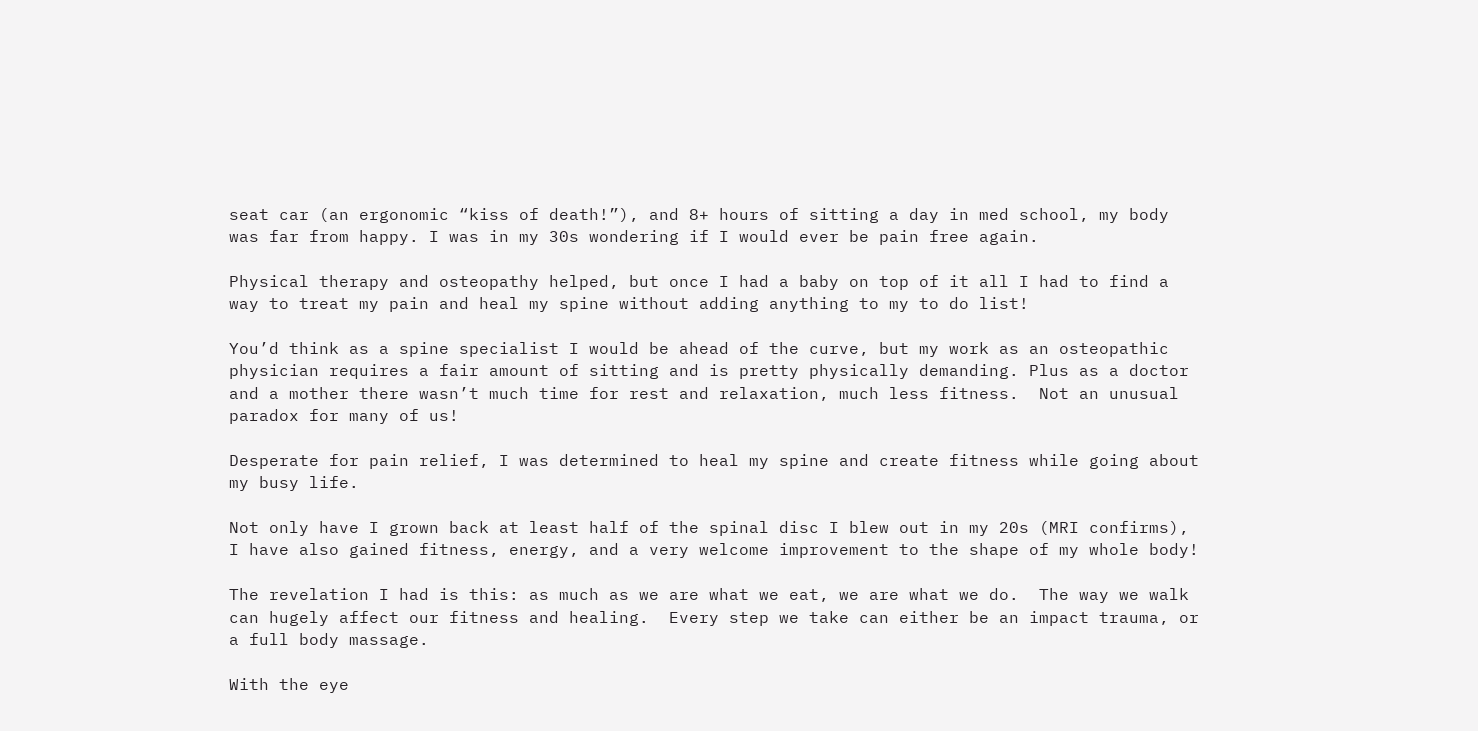seat car (an ergonomic “kiss of death!”), and 8+ hours of sitting a day in med school, my body was far from happy. I was in my 30s wondering if I would ever be pain free again.

Physical therapy and osteopathy helped, but once I had a baby on top of it all I had to find a way to treat my pain and heal my spine without adding anything to my to do list!

You’d think as a spine specialist I would be ahead of the curve, but my work as an osteopathic physician requires a fair amount of sitting and is pretty physically demanding. Plus as a doctor and a mother there wasn’t much time for rest and relaxation, much less fitness.  Not an unusual paradox for many of us!

Desperate for pain relief, I was determined to heal my spine and create fitness while going about my busy life.

Not only have I grown back at least half of the spinal disc I blew out in my 20s (MRI confirms), I have also gained fitness, energy, and a very welcome improvement to the shape of my whole body!

The revelation I had is this: as much as we are what we eat, we are what we do.  The way we walk can hugely affect our fitness and healing.  Every step we take can either be an impact trauma, or a full body massage.

With the eye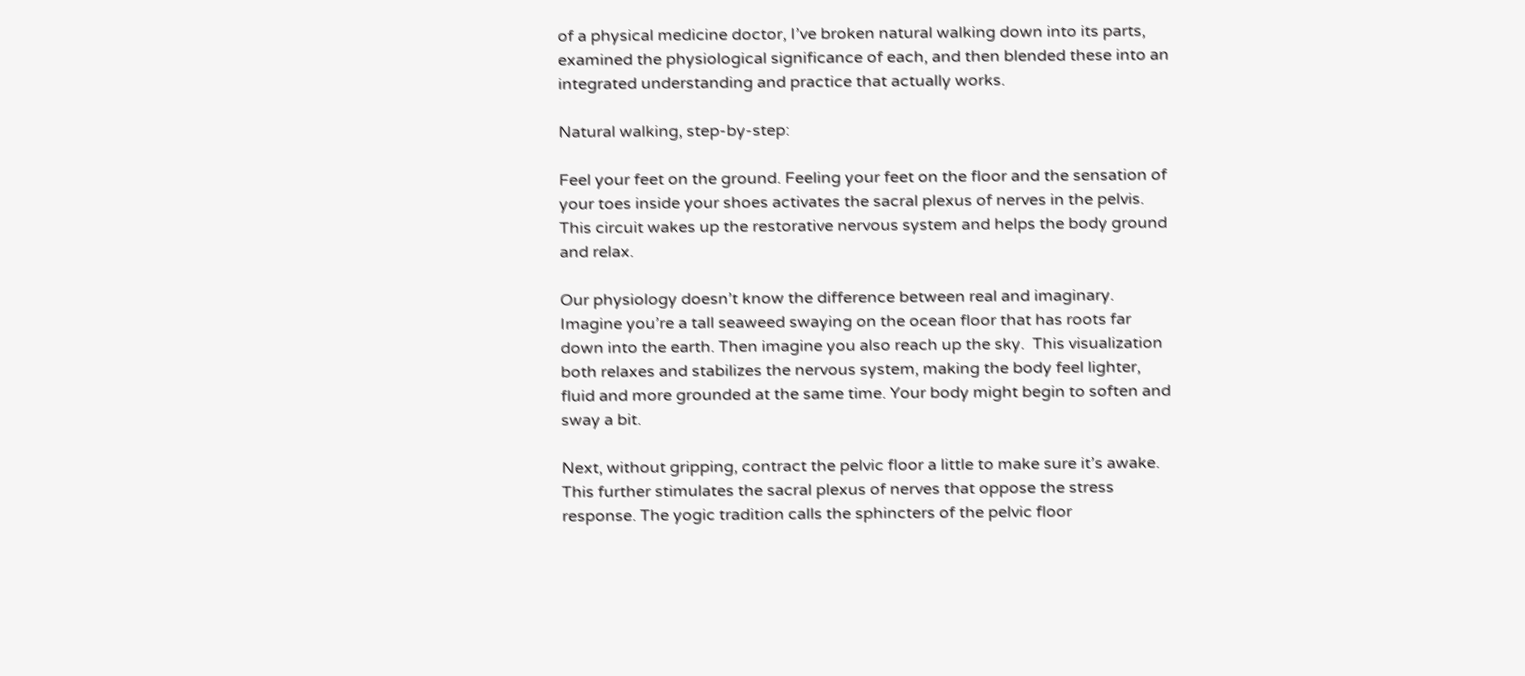of a physical medicine doctor, I’ve broken natural walking down into its parts, examined the physiological significance of each, and then blended these into an integrated understanding and practice that actually works.

Natural walking, step-by-step:

Feel your feet on the ground. Feeling your feet on the floor and the sensation of your toes inside your shoes activates the sacral plexus of nerves in the pelvis. This circuit wakes up the restorative nervous system and helps the body ground and relax.

Our physiology doesn’t know the difference between real and imaginary. Imagine you’re a tall seaweed swaying on the ocean floor that has roots far down into the earth. Then imagine you also reach up the sky.  This visualization both relaxes and stabilizes the nervous system, making the body feel lighter, fluid and more grounded at the same time. Your body might begin to soften and sway a bit.

Next, without gripping, contract the pelvic floor a little to make sure it’s awake.  This further stimulates the sacral plexus of nerves that oppose the stress response. The yogic tradition calls the sphincters of the pelvic floor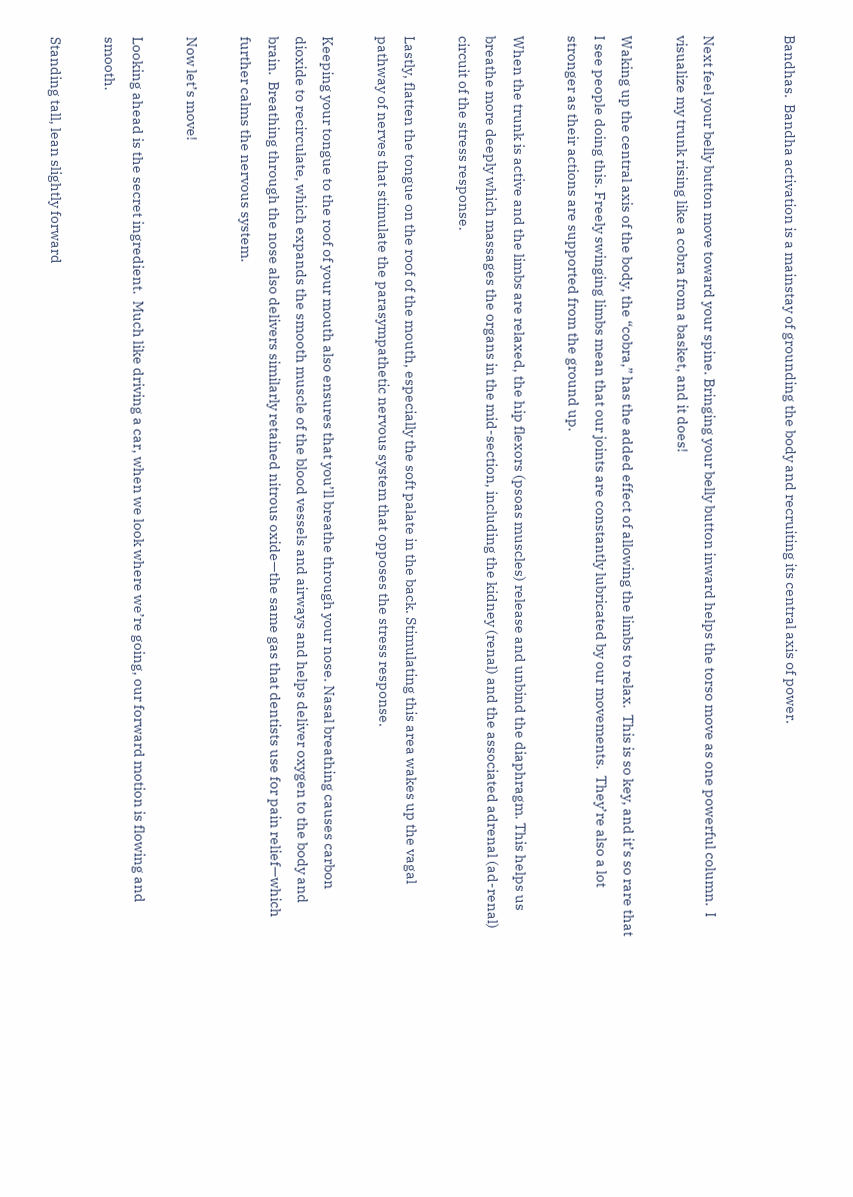Bandhas.  Bandha activation is a mainstay of grounding the body and recruiting its central axis of power.


Next feel your belly button move toward your spine. Bringing your belly button inward helps the torso move as one powerful column.  I visualize my trunk rising like a cobra from a basket, and it does!

Waking up the central axis of the body, the “cobra,” has the added effect of allowing the limbs to relax.  This is so key, and it’s so rare that I see people doing this. Freely swinging limbs mean that our joints are constantly lubricated by our movements.  They’re also a lot stronger as their actions are supported from the ground up.

When the trunk is active and the limbs are relaxed, the hip flexors (psoas muscles) release and unbind the diaphragm. This helps us breathe more deeply which massages the organs in the mid-section, including the kidney (renal) and the associated adrenal (ad-renal) circuit of the stress response.

Lastly, flatten the tongue on the roof of the mouth, especially the soft palate in the back. Stimulating this area wakes up the vagal pathway of nerves that stimulate the parasympathetic nervous system that opposes the stress response.

Keeping your tongue to the roof of your mouth also ensures that you’ll breathe through your nose. Nasal breathing causes carbon dioxide to recirculate, which expands the smooth muscle of the blood vessels and airways and helps deliver oxygen to the body and brain.  Breathing through the nose also delivers similarly retained nitrous oxide—the same gas that dentists use for pain relief—which further calms the nervous system.

Now let’s move!

Looking ahead is the secret ingredient.  Much like driving a car, when we look where we’re going, our forward motion is flowing and smooth.

Standing tall, lean slightly forward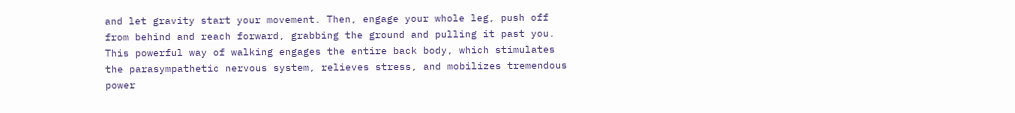and let gravity start your movement. Then, engage your whole leg, push off from behind and reach forward, grabbing the ground and pulling it past you. This powerful way of walking engages the entire back body, which stimulates the parasympathetic nervous system, relieves stress, and mobilizes tremendous power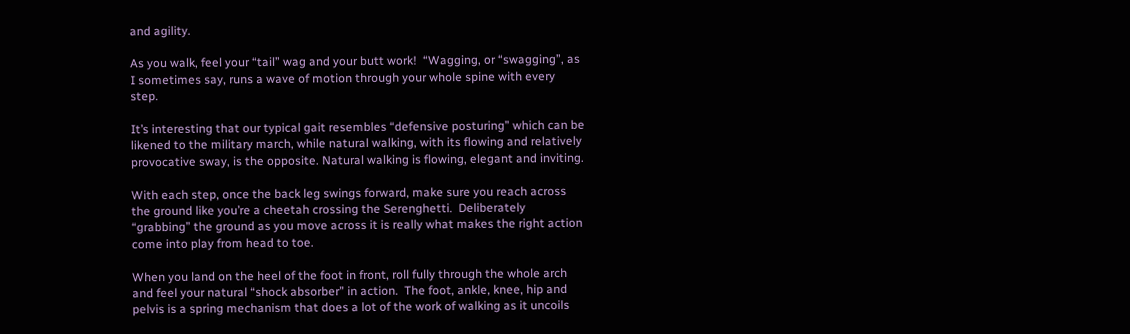and agility.

As you walk, feel your “tail” wag and your butt work!  “Wagging, or “swagging”, as I sometimes say, runs a wave of motion through your whole spine with every step.

It’s interesting that our typical gait resembles “defensive posturing” which can be likened to the military march, while natural walking, with its flowing and relatively provocative sway, is the opposite. Natural walking is flowing, elegant and inviting.

With each step, once the back leg swings forward, make sure you reach across the ground like you’re a cheetah crossing the Serenghetti.  Deliberately “grabbing” the ground as you move across it is really what makes the right action come into play from head to toe.

When you land on the heel of the foot in front, roll fully through the whole arch and feel your natural “shock absorber” in action.  The foot, ankle, knee, hip and pelvis is a spring mechanism that does a lot of the work of walking as it uncoils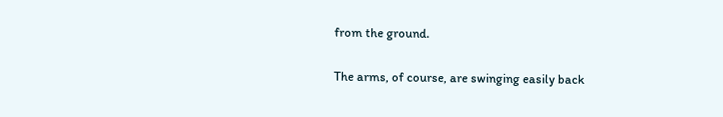from the ground.

The arms, of course, are swinging easily back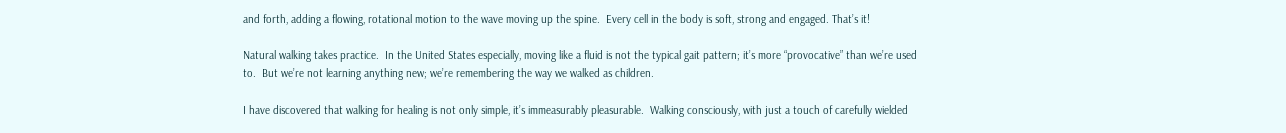and forth, adding a flowing, rotational motion to the wave moving up the spine.  Every cell in the body is soft, strong and engaged. That’s it!

Natural walking takes practice.  In the United States especially, moving like a fluid is not the typical gait pattern; it’s more “provocative” than we’re used to.  But we’re not learning anything new; we’re remembering the way we walked as children.

I have discovered that walking for healing is not only simple, it’s immeasurably pleasurable.  Walking consciously, with just a touch of carefully wielded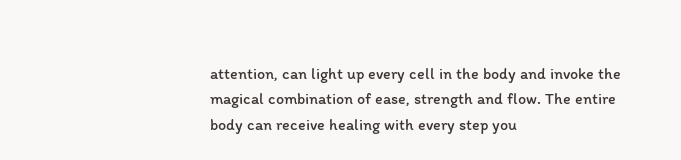attention, can light up every cell in the body and invoke the magical combination of ease, strength and flow. The entire body can receive healing with every step you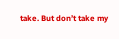take. But don’t take my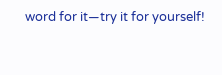word for it—try it for yourself!